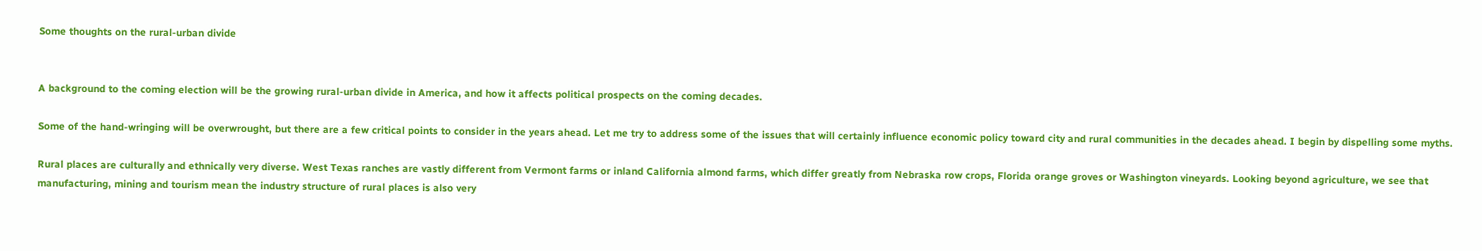Some thoughts on the rural-urban divide


A background to the coming election will be the growing rural-urban divide in America, and how it affects political prospects on the coming decades.

Some of the hand-wringing will be overwrought, but there are a few critical points to consider in the years ahead. Let me try to address some of the issues that will certainly influence economic policy toward city and rural communities in the decades ahead. I begin by dispelling some myths.

Rural places are culturally and ethnically very diverse. West Texas ranches are vastly different from Vermont farms or inland California almond farms, which differ greatly from Nebraska row crops, Florida orange groves or Washington vineyards. Looking beyond agriculture, we see that manufacturing, mining and tourism mean the industry structure of rural places is also very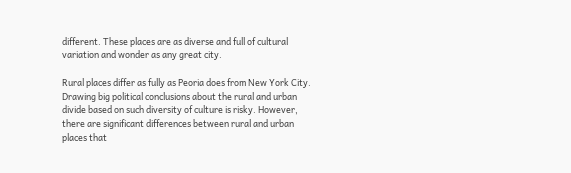different. These places are as diverse and full of cultural variation and wonder as any great city.

Rural places differ as fully as Peoria does from New York City. Drawing big political conclusions about the rural and urban divide based on such diversity of culture is risky. However, there are significant differences between rural and urban places that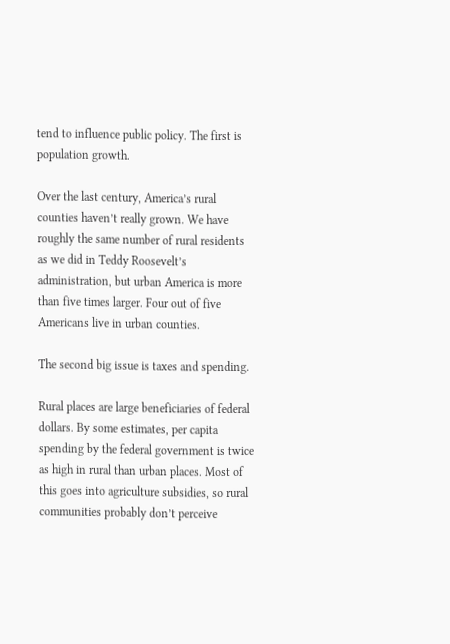tend to influence public policy. The first is population growth.

Over the last century, America’s rural counties haven’t really grown. We have roughly the same number of rural residents as we did in Teddy Roosevelt’s administration, but urban America is more than five times larger. Four out of five Americans live in urban counties.

The second big issue is taxes and spending.

Rural places are large beneficiaries of federal dollars. By some estimates, per capita spending by the federal government is twice as high in rural than urban places. Most of this goes into agriculture subsidies, so rural communities probably don’t perceive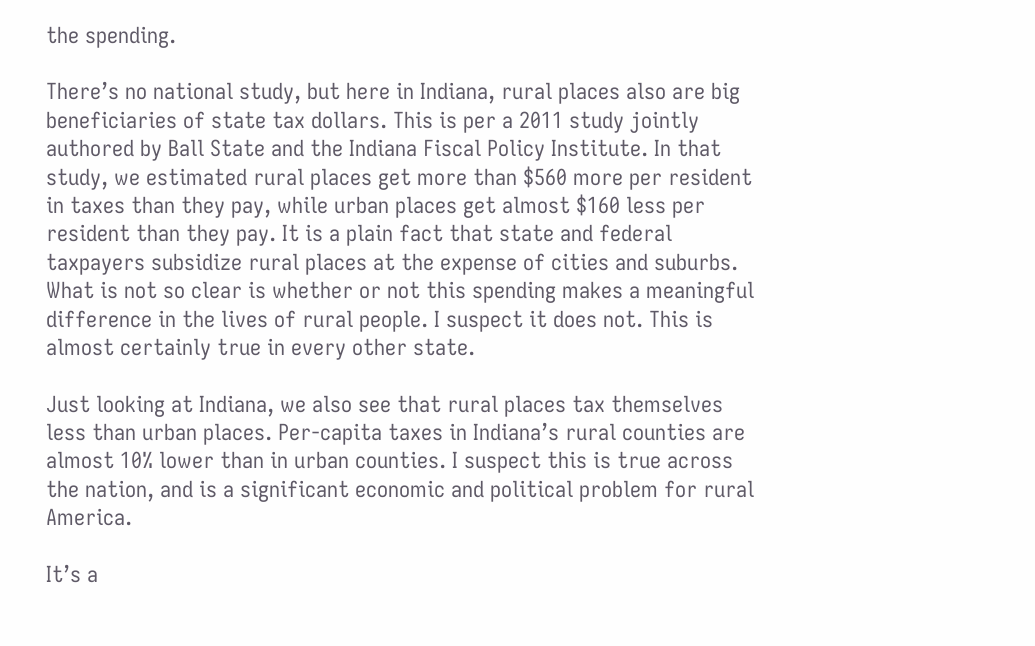the spending.

There’s no national study, but here in Indiana, rural places also are big beneficiaries of state tax dollars. This is per a 2011 study jointly authored by Ball State and the Indiana Fiscal Policy Institute. In that study, we estimated rural places get more than $560 more per resident in taxes than they pay, while urban places get almost $160 less per resident than they pay. It is a plain fact that state and federal taxpayers subsidize rural places at the expense of cities and suburbs. What is not so clear is whether or not this spending makes a meaningful difference in the lives of rural people. I suspect it does not. This is almost certainly true in every other state.

Just looking at Indiana, we also see that rural places tax themselves less than urban places. Per-capita taxes in Indiana’s rural counties are almost 10% lower than in urban counties. I suspect this is true across the nation, and is a significant economic and political problem for rural America.

It’s a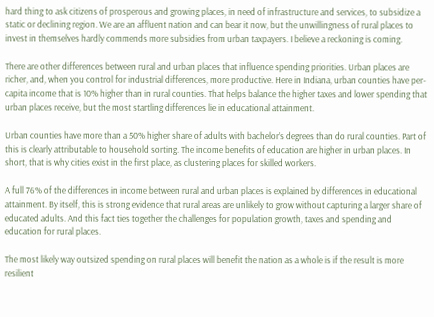hard thing to ask citizens of prosperous and growing places, in need of infrastructure and services, to subsidize a static or declining region. We are an affluent nation and can bear it now, but the unwillingness of rural places to invest in themselves hardly commends more subsidies from urban taxpayers. I believe a reckoning is coming.

There are other differences between rural and urban places that influence spending priorities. Urban places are richer, and, when you control for industrial differences, more productive. Here in Indiana, urban counties have per-capita income that is 10% higher than in rural counties. That helps balance the higher taxes and lower spending that urban places receive, but the most startling differences lie in educational attainment.

Urban counties have more than a 50% higher share of adults with bachelor’s degrees than do rural counties. Part of this is clearly attributable to household sorting. The income benefits of education are higher in urban places. In short, that is why cities exist in the first place, as clustering places for skilled workers.

A full 76% of the differences in income between rural and urban places is explained by differences in educational attainment. By itself, this is strong evidence that rural areas are unlikely to grow without capturing a larger share of educated adults. And this fact ties together the challenges for population growth, taxes and spending and education for rural places.

The most likely way outsized spending on rural places will benefit the nation as a whole is if the result is more resilient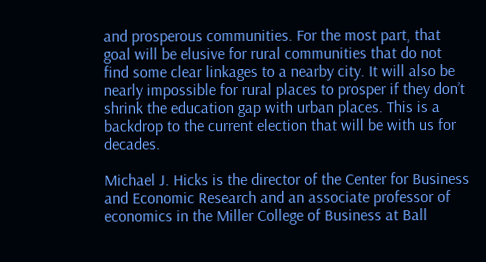and prosperous communities. For the most part, that goal will be elusive for rural communities that do not find some clear linkages to a nearby city. It will also be nearly impossible for rural places to prosper if they don’t shrink the education gap with urban places. This is a backdrop to the current election that will be with us for decades.

Michael J. Hicks is the director of the Center for Business and Economic Research and an associate professor of economics in the Miller College of Business at Ball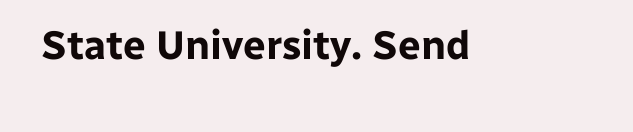State University. Send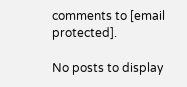comments to [email protected].

No posts to display